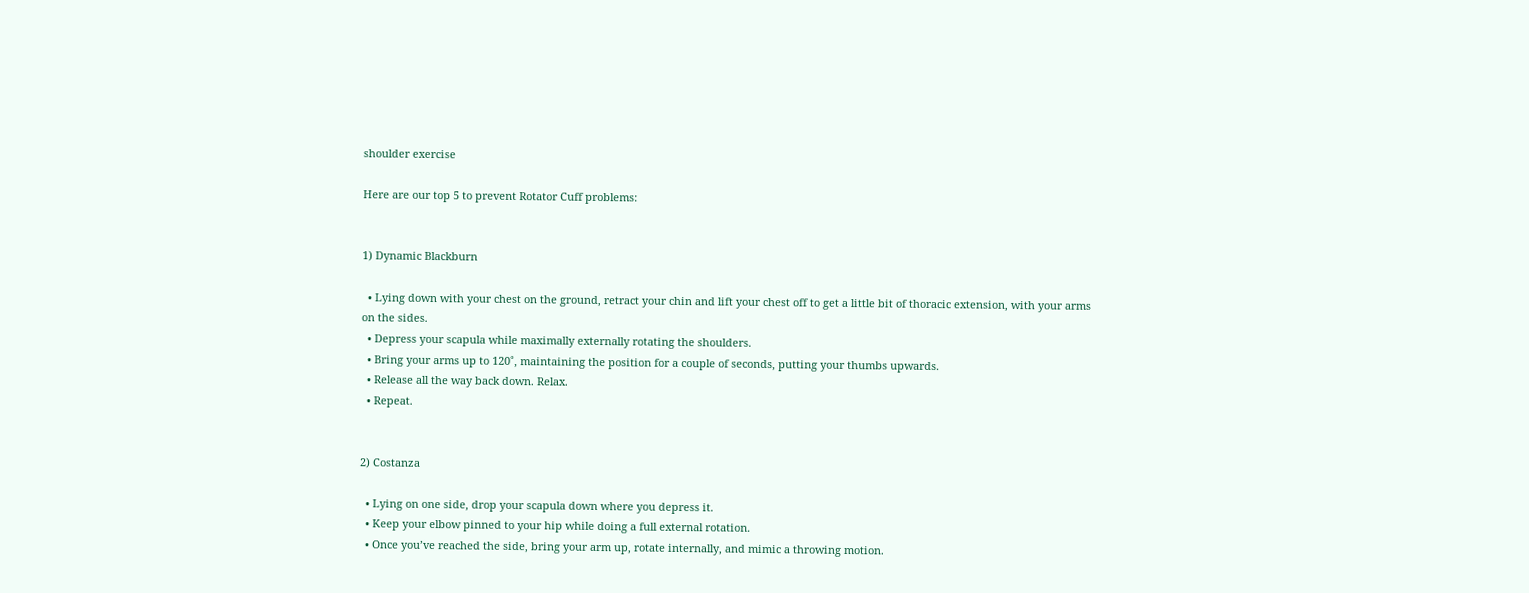shoulder exercise

Here are our top 5 to prevent Rotator Cuff problems:


1) Dynamic Blackburn

  • Lying down with your chest on the ground, retract your chin and lift your chest off to get a little bit of thoracic extension, with your arms on the sides.
  • Depress your scapula while maximally externally rotating the shoulders.
  • Bring your arms up to 120˚, maintaining the position for a couple of seconds, putting your thumbs upwards.
  • Release all the way back down. Relax.
  • Repeat.


2) Costanza

  • Lying on one side, drop your scapula down where you depress it.
  • Keep your elbow pinned to your hip while doing a full external rotation.
  • Once you’ve reached the side, bring your arm up, rotate internally, and mimic a throwing motion.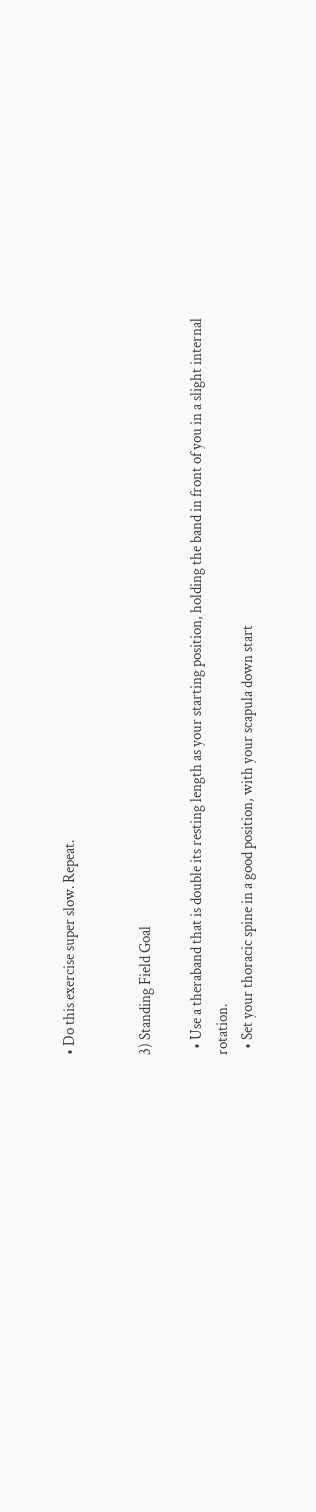• Do this exercise super slow. Repeat.


3) Standing Field Goal

  • Use a theraband that is double its resting length as your starting position, holding the band in front of you in a slight internal rotation.
  • Set your thoracic spine in a good position, with your scapula down start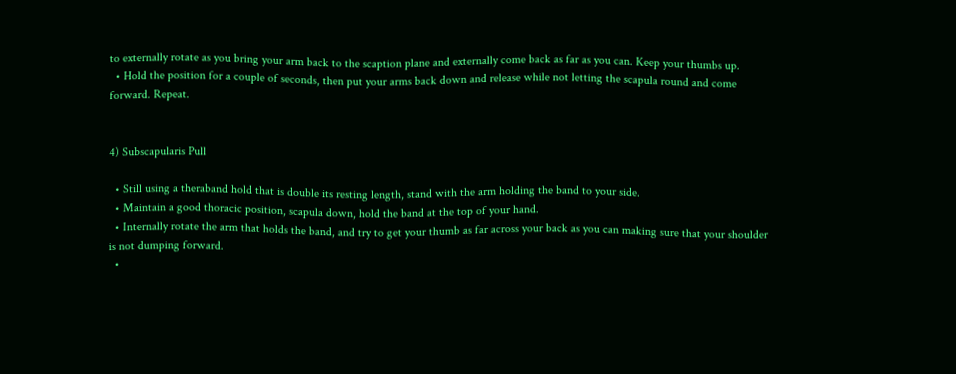to externally rotate as you bring your arm back to the scaption plane and externally come back as far as you can. Keep your thumbs up.
  • Hold the position for a couple of seconds, then put your arms back down and release while not letting the scapula round and come forward. Repeat.


4) Subscapularis Pull

  • Still using a theraband hold that is double its resting length, stand with the arm holding the band to your side.
  • Maintain a good thoracic position, scapula down, hold the band at the top of your hand.
  • Internally rotate the arm that holds the band, and try to get your thumb as far across your back as you can making sure that your shoulder is not dumping forward.
  •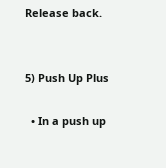Release back.


5) Push Up Plus

  • In a push up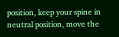position, keep your spine in neutral position, move the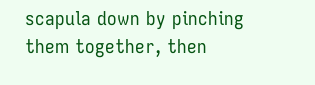scapula down by pinching them together, then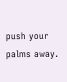push your palms away.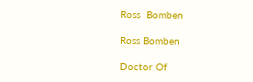Ross  Bomben

Ross Bomben

Doctor Of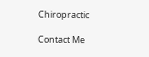Chiropractic

Contact Me